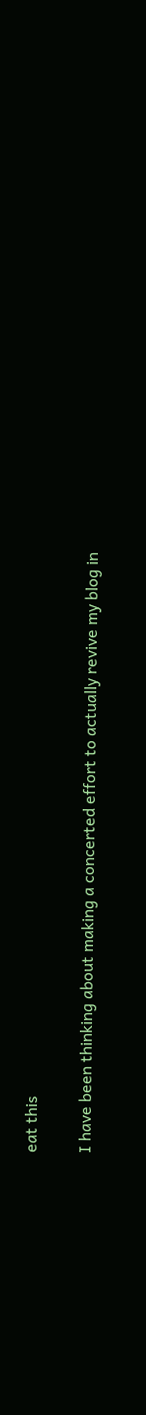eat this

I have been thinking about making a concerted effort to actually revive my blog in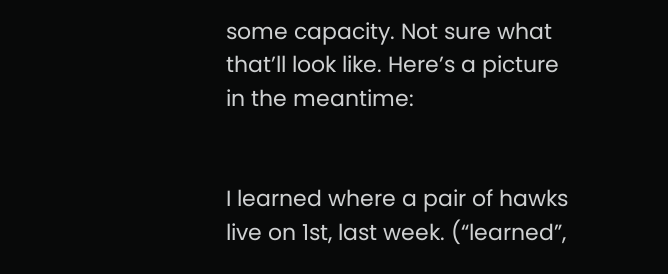some capacity. Not sure what that’ll look like. Here’s a picture in the meantime:


I learned where a pair of hawks live on 1st, last week. (“learned”,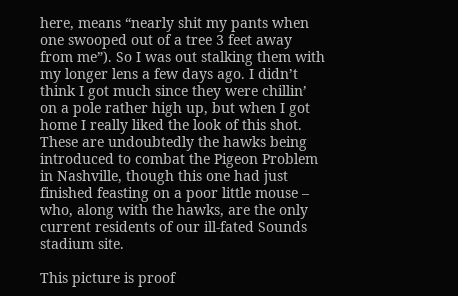here, means “nearly shit my pants when one swooped out of a tree 3 feet away from me”). So I was out stalking them with my longer lens a few days ago. I didn’t think I got much since they were chillin’ on a pole rather high up, but when I got home I really liked the look of this shot. These are undoubtedly the hawks being introduced to combat the Pigeon Problem in Nashville, though this one had just finished feasting on a poor little mouse – who, along with the hawks, are the only current residents of our ill-fated Sounds stadium site.

This picture is proof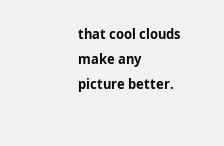that cool clouds make any picture better.